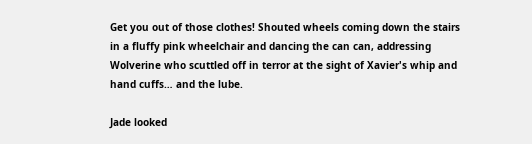Get you out of those clothes! Shouted wheels coming down the stairs in a fluffy pink wheelchair and dancing the can can, addressing Wolverine who scuttled off in terror at the sight of Xavier's whip and hand cuffs… and the lube.

Jade looked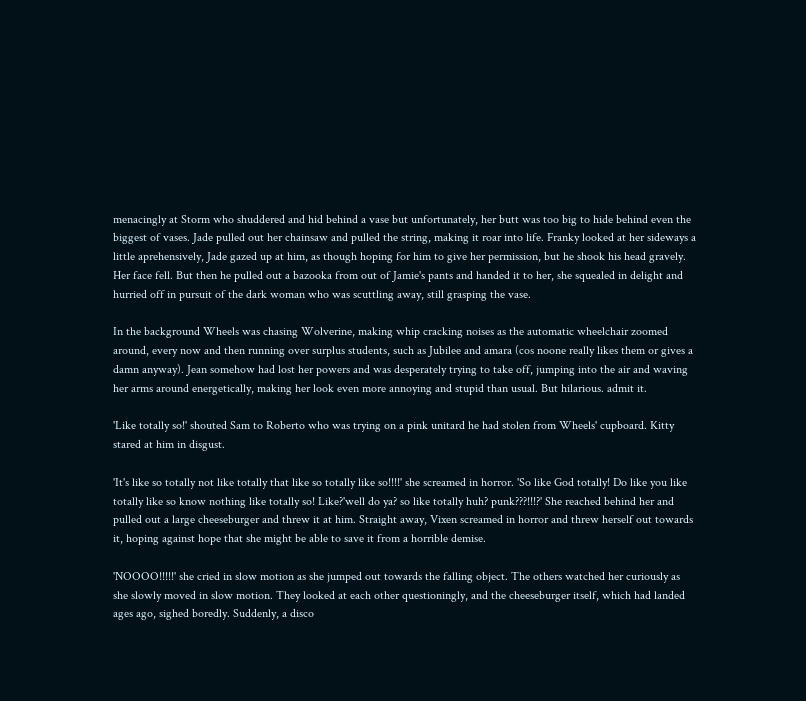menacingly at Storm who shuddered and hid behind a vase but unfortunately, her butt was too big to hide behind even the biggest of vases. Jade pulled out her chainsaw and pulled the string, making it roar into life. Franky looked at her sideways a little aprehensively, Jade gazed up at him, as though hoping for him to give her permission, but he shook his head gravely. Her face fell. But then he pulled out a bazooka from out of Jamie's pants and handed it to her, she squealed in delight and hurried off in pursuit of the dark woman who was scuttling away, still grasping the vase.

In the background Wheels was chasing Wolverine, making whip cracking noises as the automatic wheelchair zoomed around, every now and then running over surplus students, such as Jubilee and amara (cos noone really likes them or gives a damn anyway). Jean somehow had lost her powers and was desperately trying to take off, jumping into the air and waving her arms around energetically, making her look even more annoying and stupid than usual. But hilarious. admit it.

'Like totally so!' shouted Sam to Roberto who was trying on a pink unitard he had stolen from Wheels' cupboard. Kitty stared at him in disgust.

'It's like so totally not like totally that like so totally like so!!!!' she screamed in horror. 'So like God totally! Do like you like totally like so know nothing like totally so! Like?'well do ya? so like totally huh? punk???!!!?' She reached behind her and pulled out a large cheeseburger and threw it at him. Straight away, Vixen screamed in horror and threw herself out towards it, hoping against hope that she might be able to save it from a horrible demise.

'NOOOO!!!!!' she cried in slow motion as she jumped out towards the falling object. The others watched her curiously as she slowly moved in slow motion. They looked at each other questioningly, and the cheeseburger itself, which had landed ages ago, sighed boredly. Suddenly, a disco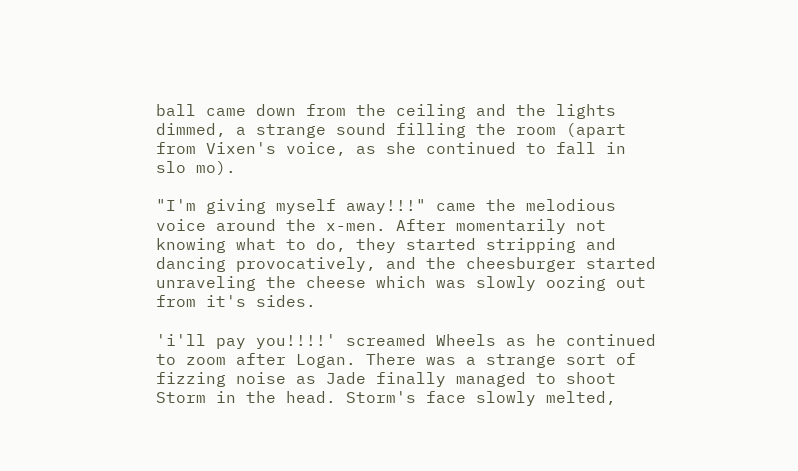ball came down from the ceiling and the lights dimmed, a strange sound filling the room (apart from Vixen's voice, as she continued to fall in slo mo).

"I'm giving myself away!!!" came the melodious voice around the x-men. After momentarily not knowing what to do, they started stripping and dancing provocatively, and the cheesburger started unraveling the cheese which was slowly oozing out from it's sides.

'i'll pay you!!!!' screamed Wheels as he continued to zoom after Logan. There was a strange sort of fizzing noise as Jade finally managed to shoot Storm in the head. Storm's face slowly melted,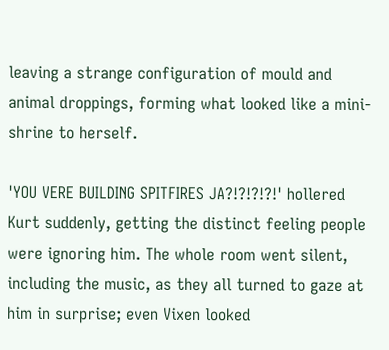leaving a strange configuration of mould and animal droppings, forming what looked like a mini- shrine to herself.

'YOU VERE BUILDING SPITFIRES JA?!?!?!?!' hollered Kurt suddenly, getting the distinct feeling people were ignoring him. The whole room went silent, including the music, as they all turned to gaze at him in surprise; even Vixen looked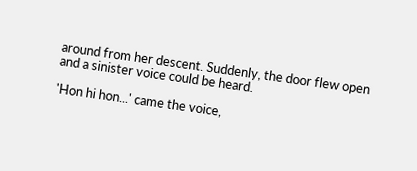around from her descent. Suddenly, the door flew open and a sinister voice could be heard.

'Hon hi hon...' came the voice,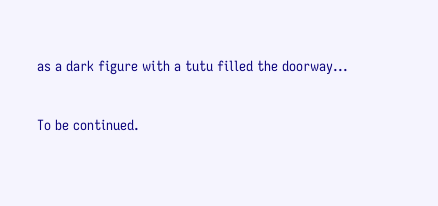as a dark figure with a tutu filled the doorway...

To be continued.